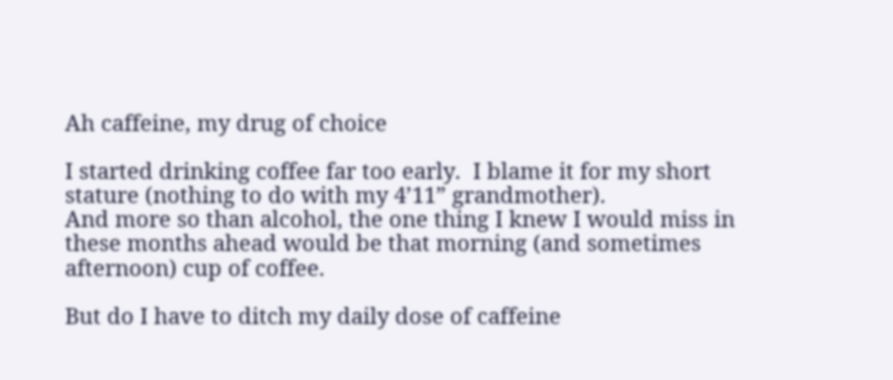Ah caffeine, my drug of choice

I started drinking coffee far too early.  I blame it for my short stature (nothing to do with my 4’11” grandmother).
And more so than alcohol, the one thing I knew I would miss in these months ahead would be that morning (and sometimes afternoon) cup of coffee.

But do I have to ditch my daily dose of caffeine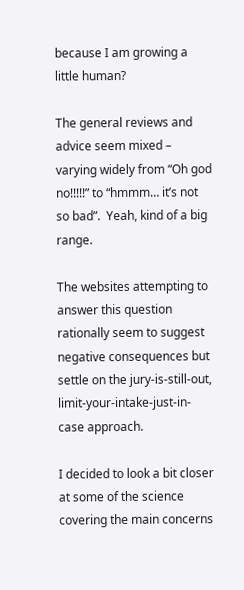because I am growing a little human?

The general reviews and advice seem mixed – varying widely from “Oh god no!!!!!” to “hmmm… it’s not so bad”.  Yeah, kind of a big range.

The websites attempting to answer this question rationally seem to suggest negative consequences but settle on the jury-is-still-out, limit-your-intake-just-in-case approach.

I decided to look a bit closer at some of the science covering the main concerns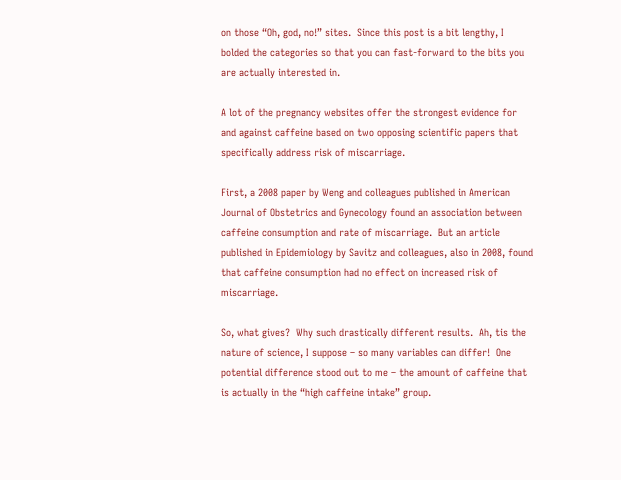on those “Oh, god, no!” sites.  Since this post is a bit lengthy, I bolded the categories so that you can fast-forward to the bits you are actually interested in.

A lot of the pregnancy websites offer the strongest evidence for and against caffeine based on two opposing scientific papers that specifically address risk of miscarriage.

First, a 2008 paper by Weng and colleagues published in American Journal of Obstetrics and Gynecology found an association between caffeine consumption and rate of miscarriage.  But an article published in Epidemiology by Savitz and colleagues, also in 2008, found that caffeine consumption had no effect on increased risk of miscarriage.

So, what gives?  Why such drastically different results.  Ah, tis the nature of science, I suppose – so many variables can differ!  One potential difference stood out to me – the amount of caffeine that is actually in the “high caffeine intake” group.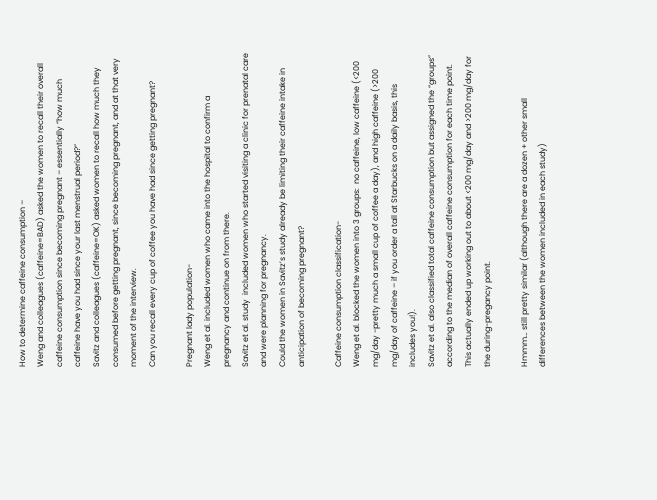How to determine caffeine consumption –
Weng and colleagues (caffeine=BAD) asked the women to recall their overall caffeine consumption since becoming pregnant – essentially “how much caffeine have you had since your last menstrual period?”
Savitz and colleagues (caffeine=OK) asked women to recall how much they consumed before getting pregnant, since becoming pregnant, and at that very moment of the interview.
Can you recall every cup of coffee you have had since getting pregnant?

Pregnant lady population-
Weng et al. included women who came into the hospital to confirm a pregnancy and continue on from there.
Savitz et al. study  included women who started visiting a clinic for prenatal care and were planning for pregnancy.
Could the women in Savitz’s study already be limiting their caffeine intake in anticipation of becoming pregnant?

Caffeine consumption classification-
Weng et al. blocked the women into 3 groups:  no caffeine, low caffeine (<200 mg/day -pretty much a small cup of coffee a day), and high caffeine (>200 mg/day of caffeine – if you order a tall at Starbucks on a daily basis, this includes you!).
Savitz et al. also classified total caffeine consumption but assigned the “groups” according to the median of overall caffeine consumption for each time point.   This actually ended up working out to about <200 mg/day and >200 mg/day for the during-pregancy point.

Hmmm… still pretty similar (although there are a dozen + other small differences between the women included in each study)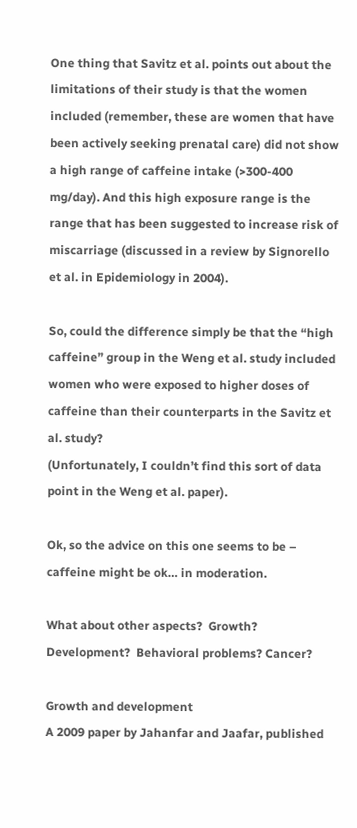One thing that Savitz et al. points out about the limitations of their study is that the women included (remember, these are women that have been actively seeking prenatal care) did not show a high range of caffeine intake (>300-400 mg/day). And this high exposure range is the range that has been suggested to increase risk of miscarriage (discussed in a review by Signorello et al. in Epidemiology in 2004).

So, could the difference simply be that the “high caffeine” group in the Weng et al. study included women who were exposed to higher doses of caffeine than their counterparts in the Savitz et al. study?
(Unfortunately, I couldn’t find this sort of data point in the Weng et al. paper).

Ok, so the advice on this one seems to be – caffeine might be ok… in moderation.

What about other aspects?  Growth?  Development?  Behavioral problems? Cancer?

Growth and development
A 2009 paper by Jahanfar and Jaafar, published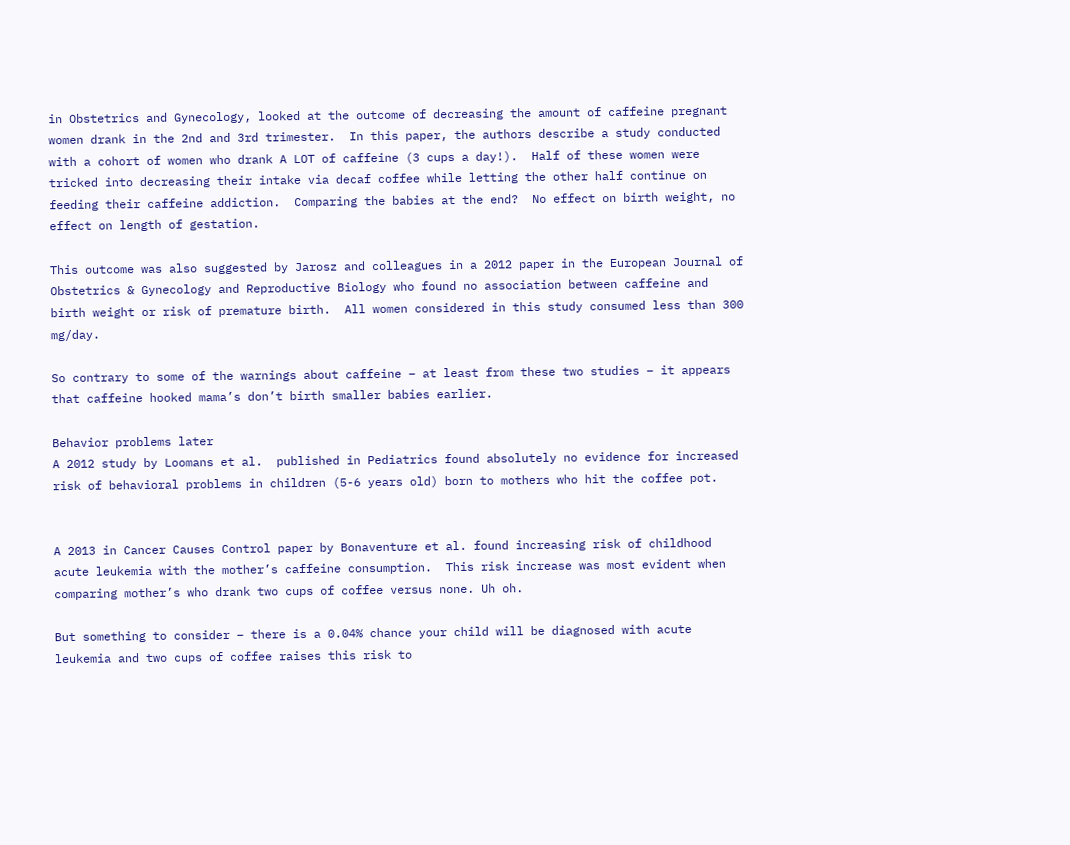in Obstetrics and Gynecology, looked at the outcome of decreasing the amount of caffeine pregnant women drank in the 2nd and 3rd trimester.  In this paper, the authors describe a study conducted with a cohort of women who drank A LOT of caffeine (3 cups a day!).  Half of these women were tricked into decreasing their intake via decaf coffee while letting the other half continue on feeding their caffeine addiction.  Comparing the babies at the end?  No effect on birth weight, no effect on length of gestation.

This outcome was also suggested by Jarosz and colleagues in a 2012 paper in the European Journal of Obstetrics & Gynecology and Reproductive Biology who found no association between caffeine and birth weight or risk of premature birth.  All women considered in this study consumed less than 300 mg/day.

So contrary to some of the warnings about caffeine – at least from these two studies – it appears that caffeine hooked mama’s don’t birth smaller babies earlier.

Behavior problems later
A 2012 study by Loomans et al.  published in Pediatrics found absolutely no evidence for increased risk of behavioral problems in children (5-6 years old) born to mothers who hit the coffee pot.


A 2013 in Cancer Causes Control paper by Bonaventure et al. found increasing risk of childhood acute leukemia with the mother’s caffeine consumption.  This risk increase was most evident when comparing mother’s who drank two cups of coffee versus none. Uh oh.

But something to consider – there is a 0.04% chance your child will be diagnosed with acute leukemia and two cups of coffee raises this risk to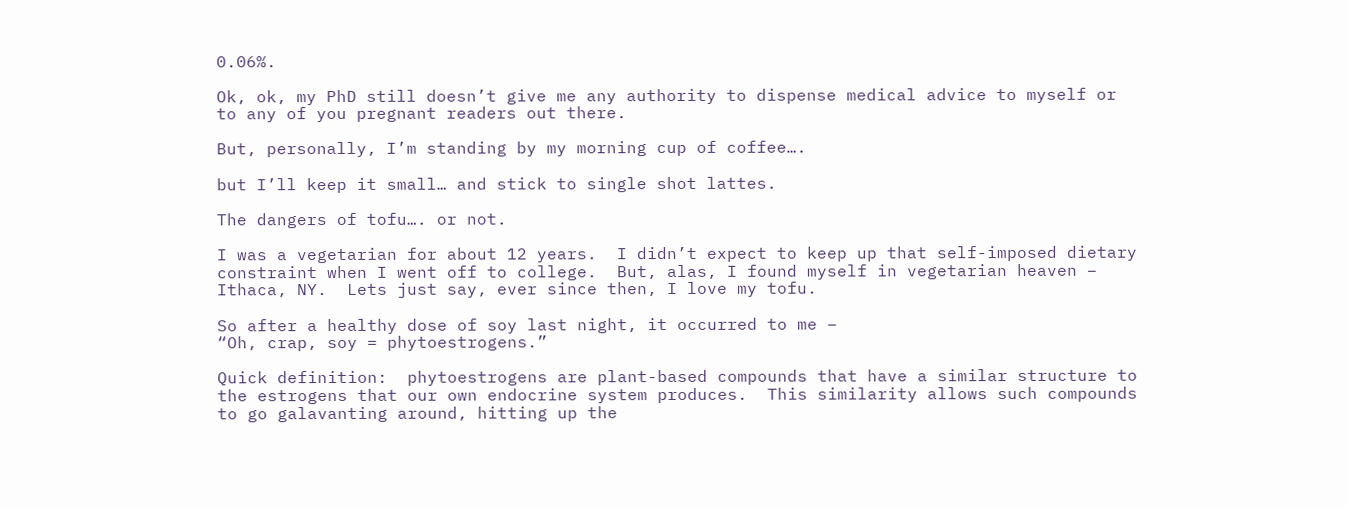0.06%.

Ok, ok, my PhD still doesn’t give me any authority to dispense medical advice to myself or to any of you pregnant readers out there.

But, personally, I’m standing by my morning cup of coffee….

but I’ll keep it small… and stick to single shot lattes.

The dangers of tofu…. or not.

I was a vegetarian for about 12 years.  I didn’t expect to keep up that self-imposed dietary constraint when I went off to college.  But, alas, I found myself in vegetarian heaven – Ithaca, NY.  Lets just say, ever since then, I love my tofu.

So after a healthy dose of soy last night, it occurred to me –
“Oh, crap, soy = phytoestrogens.”

Quick definition:  phytoestrogens are plant-based compounds that have a similar structure to the estrogens that our own endocrine system produces.  This similarity allows such compounds to go galavanting around, hitting up the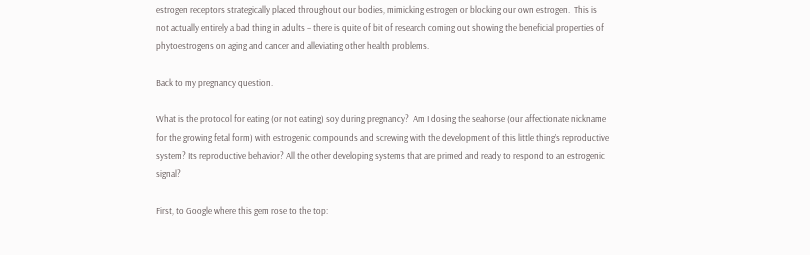estrogen receptors strategically placed throughout our bodies, mimicking estrogen or blocking our own estrogen.  This is not actually entirely a bad thing in adults – there is quite of bit of research coming out showing the beneficial properties of phytoestrogens on aging and cancer and alleviating other health problems.

Back to my pregnancy question.

What is the protocol for eating (or not eating) soy during pregnancy?  Am I dosing the seahorse (our affectionate nickname for the growing fetal form) with estrogenic compounds and screwing with the development of this little thing’s reproductive system? Its reproductive behavior? All the other developing systems that are primed and ready to respond to an estrogenic signal?

First, to Google where this gem rose to the top: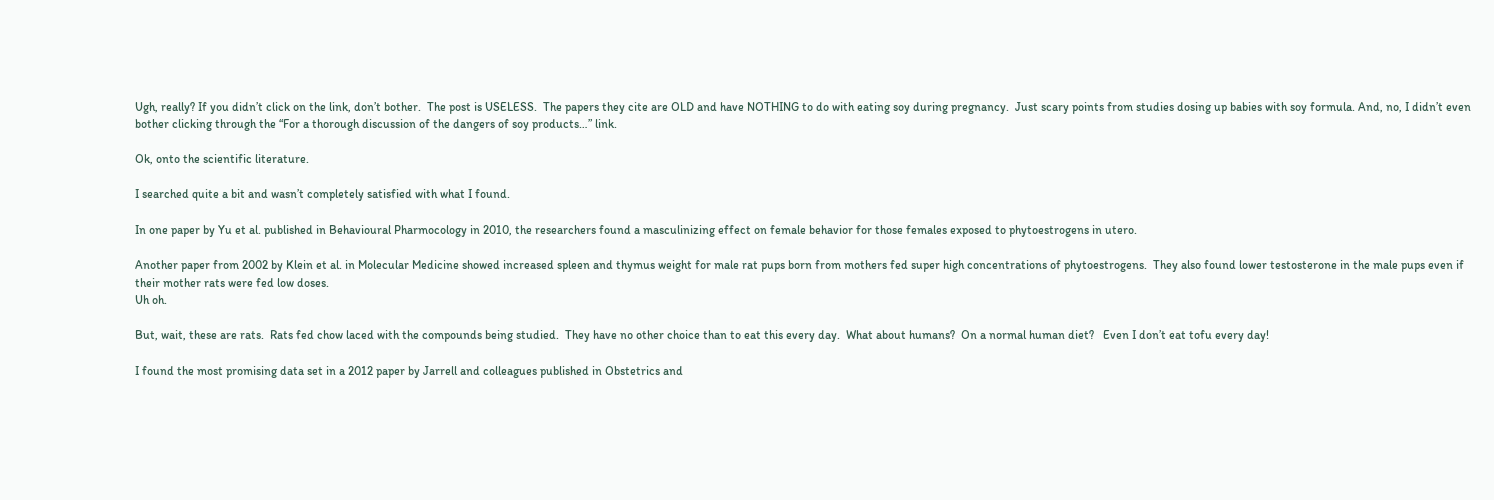Ugh, really? If you didn’t click on the link, don’t bother.  The post is USELESS.  The papers they cite are OLD and have NOTHING to do with eating soy during pregnancy.  Just scary points from studies dosing up babies with soy formula. And, no, I didn’t even bother clicking through the “For a thorough discussion of the dangers of soy products…” link.

Ok, onto the scientific literature.

I searched quite a bit and wasn’t completely satisfied with what I found.

In one paper by Yu et al. published in Behavioural Pharmocology in 2010, the researchers found a masculinizing effect on female behavior for those females exposed to phytoestrogens in utero.

Another paper from 2002 by Klein et al. in Molecular Medicine showed increased spleen and thymus weight for male rat pups born from mothers fed super high concentrations of phytoestrogens.  They also found lower testosterone in the male pups even if their mother rats were fed low doses.
Uh oh.

But, wait, these are rats.  Rats fed chow laced with the compounds being studied.  They have no other choice than to eat this every day.  What about humans?  On a normal human diet?   Even I don’t eat tofu every day!

I found the most promising data set in a 2012 paper by Jarrell and colleagues published in Obstetrics and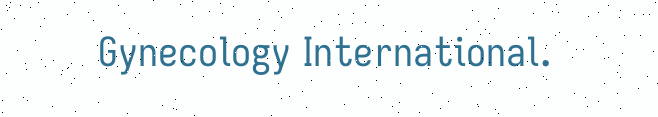Gynecology International.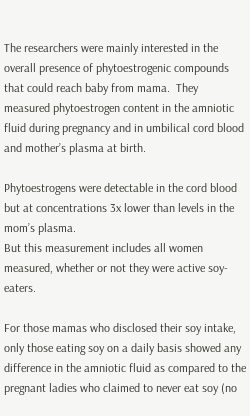The researchers were mainly interested in the overall presence of phytoestrogenic compounds that could reach baby from mama.  They measured phytoestrogen content in the amniotic fluid during pregnancy and in umbilical cord blood and mother’s plasma at birth.

Phytoestrogens were detectable in the cord blood but at concentrations 3x lower than levels in the mom’s plasma.
But this measurement includes all women measured, whether or not they were active soy-eaters.

For those mamas who disclosed their soy intake, only those eating soy on a daily basis showed any difference in the amniotic fluid as compared to the pregnant ladies who claimed to never eat soy (no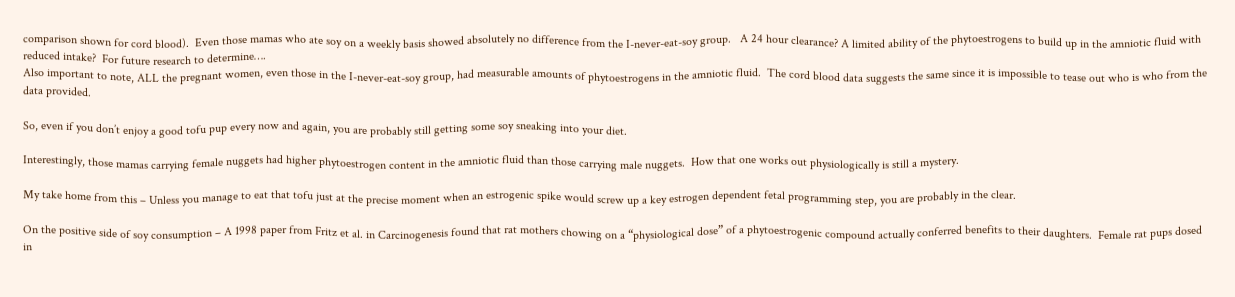comparison shown for cord blood).  Even those mamas who ate soy on a weekly basis showed absolutely no difference from the I-never-eat-soy group.   A 24 hour clearance? A limited ability of the phytoestrogens to build up in the amniotic fluid with reduced intake?  For future research to determine….
Also important to note, ALL the pregnant women, even those in the I-never-eat-soy group, had measurable amounts of phytoestrogens in the amniotic fluid.  The cord blood data suggests the same since it is impossible to tease out who is who from the data provided.

So, even if you don’t enjoy a good tofu pup every now and again, you are probably still getting some soy sneaking into your diet.

Interestingly, those mamas carrying female nuggets had higher phytoestrogen content in the amniotic fluid than those carrying male nuggets.  How that one works out physiologically is still a mystery.

My take home from this – Unless you manage to eat that tofu just at the precise moment when an estrogenic spike would screw up a key estrogen dependent fetal programming step, you are probably in the clear.

On the positive side of soy consumption – A 1998 paper from Fritz et al. in Carcinogenesis found that rat mothers chowing on a “physiological dose” of a phytoestrogenic compound actually conferred benefits to their daughters.  Female rat pups dosed in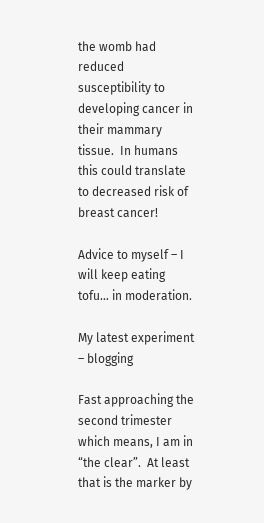the womb had reduced susceptibility to developing cancer in their mammary tissue.  In humans this could translate to decreased risk of breast cancer!

Advice to myself – I will keep eating tofu… in moderation.

My latest experiment – blogging

Fast approaching the second trimester which means, I am in “the clear”.  At least that is the marker by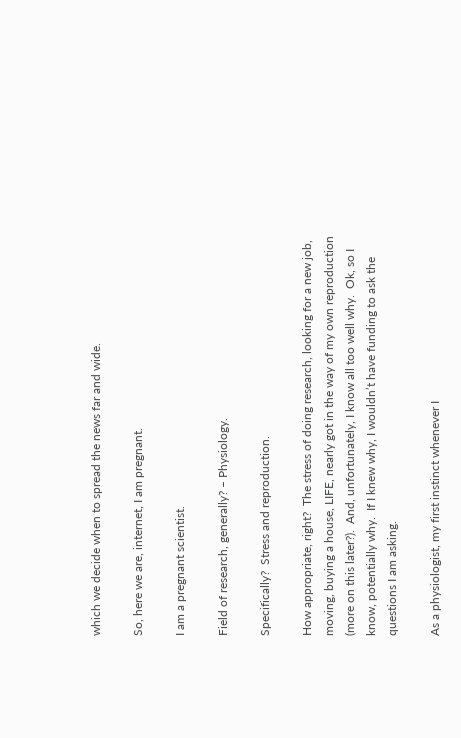which we decide when to spread the news far and wide.

So, here we are, internet, I am pregnant.

I am a pregnant scientist.

Field of research, generally? – Physiology.

Specifically?  Stress and reproduction.

How appropriate, right?  The stress of doing research, looking for a new job, moving, buying a house, LIFE, nearly got in the way of my own reproduction (more on this later?).  And, unfortunately, I know all too well why.  Ok, so I know, potentially why.  If I knew why, I wouldn’t have funding to ask the questions I am asking.

As a physiologist, my first instinct whenever I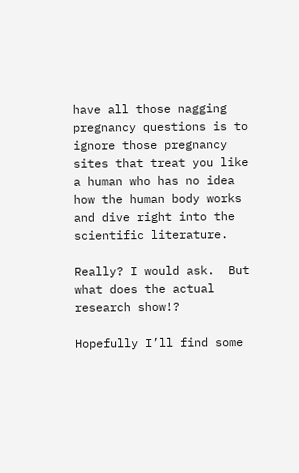have all those nagging pregnancy questions is to ignore those pregnancy sites that treat you like a human who has no idea how the human body works and dive right into the scientific literature.

Really? I would ask.  But what does the actual research show!?

Hopefully I’ll find some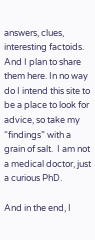answers, clues, interesting factoids.  And I plan to share them here. In no way do I intend this site to be a place to look for advice, so take my “findings” with a grain of salt.  I am not a medical doctor, just a curious PhD.

And in the end, I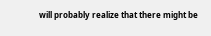will probably realize that there might be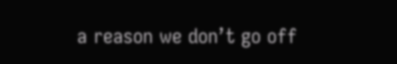a reason we don’t go off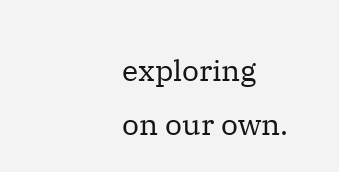exploring on our own.